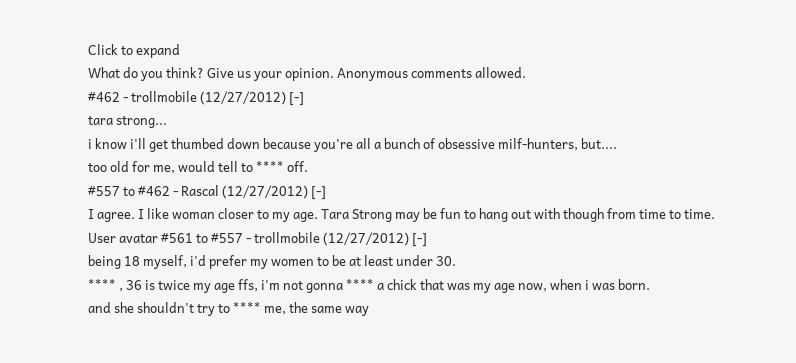Click to expand
What do you think? Give us your opinion. Anonymous comments allowed.
#462 - trollmobile (12/27/2012) [-]
tara strong...
i know i'll get thumbed down because you're all a bunch of obsessive milf-hunters, but....
too old for me, would tell to **** off.
#557 to #462 - Rascal (12/27/2012) [-]
I agree. I like woman closer to my age. Tara Strong may be fun to hang out with though from time to time.
User avatar #561 to #557 - trollmobile (12/27/2012) [-]
being 18 myself, i'd prefer my women to be at least under 30.
**** , 36 is twice my age ffs, i'm not gonna **** a chick that was my age now, when i was born.
and she shouldn't try to **** me, the same way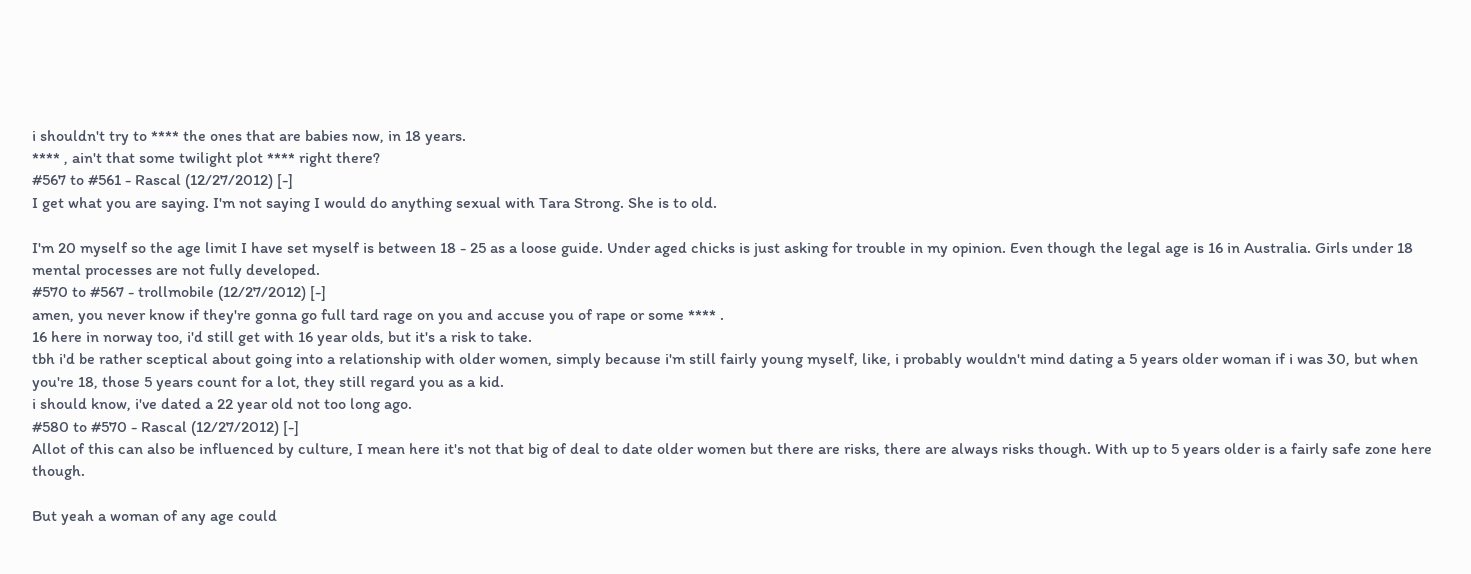i shouldn't try to **** the ones that are babies now, in 18 years.
**** , ain't that some twilight plot **** right there?
#567 to #561 - Rascal (12/27/2012) [-]
I get what you are saying. I'm not saying I would do anything sexual with Tara Strong. She is to old.

I'm 20 myself so the age limit I have set myself is between 18 - 25 as a loose guide. Under aged chicks is just asking for trouble in my opinion. Even though the legal age is 16 in Australia. Girls under 18 mental processes are not fully developed.
#570 to #567 - trollmobile (12/27/2012) [-]
amen, you never know if they're gonna go full tard rage on you and accuse you of rape or some **** .
16 here in norway too, i'd still get with 16 year olds, but it's a risk to take.
tbh i'd be rather sceptical about going into a relationship with older women, simply because i'm still fairly young myself, like, i probably wouldn't mind dating a 5 years older woman if i was 30, but when you're 18, those 5 years count for a lot, they still regard you as a kid.
i should know, i've dated a 22 year old not too long ago.
#580 to #570 - Rascal (12/27/2012) [-]
Allot of this can also be influenced by culture, I mean here it's not that big of deal to date older women but there are risks, there are always risks though. With up to 5 years older is a fairly safe zone here though.

But yeah a woman of any age could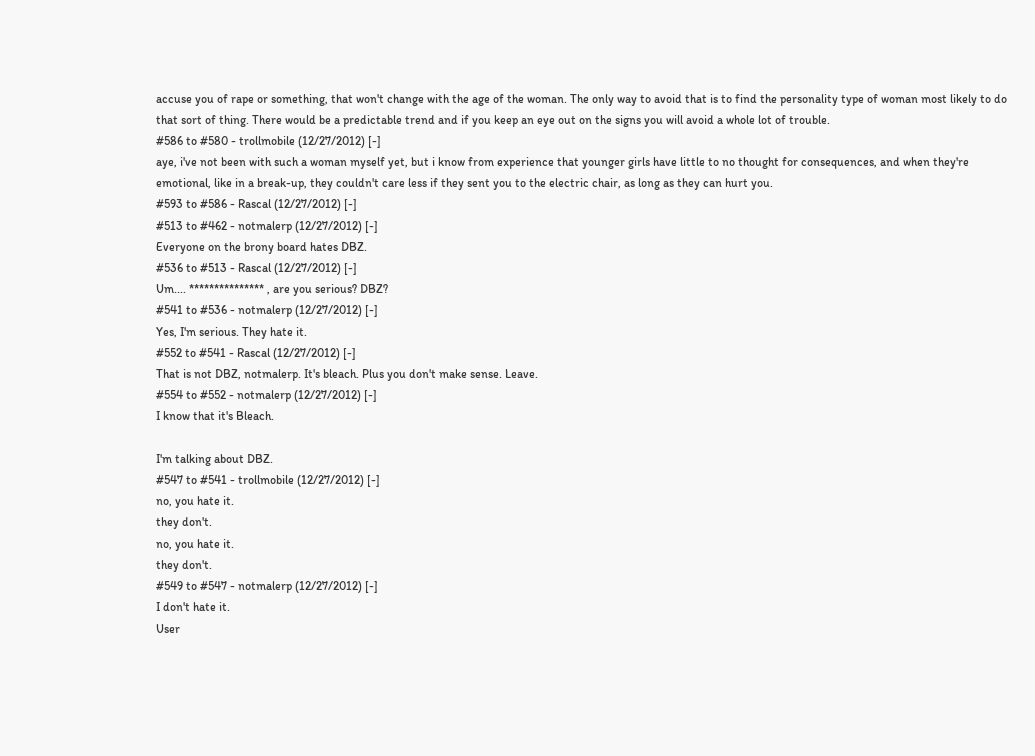accuse you of rape or something, that won't change with the age of the woman. The only way to avoid that is to find the personality type of woman most likely to do that sort of thing. There would be a predictable trend and if you keep an eye out on the signs you will avoid a whole lot of trouble.
#586 to #580 - trollmobile (12/27/2012) [-]
aye, i've not been with such a woman myself yet, but i know from experience that younger girls have little to no thought for consequences, and when they're emotional, like in a break-up, they couldn't care less if they sent you to the electric chair, as long as they can hurt you.
#593 to #586 - Rascal (12/27/2012) [-]
#513 to #462 - notmalerp (12/27/2012) [-]
Everyone on the brony board hates DBZ.
#536 to #513 - Rascal (12/27/2012) [-]
Um.... *************** , are you serious? DBZ?
#541 to #536 - notmalerp (12/27/2012) [-]
Yes, I'm serious. They hate it.
#552 to #541 - Rascal (12/27/2012) [-]
That is not DBZ, notmalerp. It's bleach. Plus you don't make sense. Leave.
#554 to #552 - notmalerp (12/27/2012) [-]
I know that it's Bleach.

I'm talking about DBZ.
#547 to #541 - trollmobile (12/27/2012) [-]
no, you hate it.
they don't.
no, you hate it.
they don't.
#549 to #547 - notmalerp (12/27/2012) [-]
I don't hate it.
User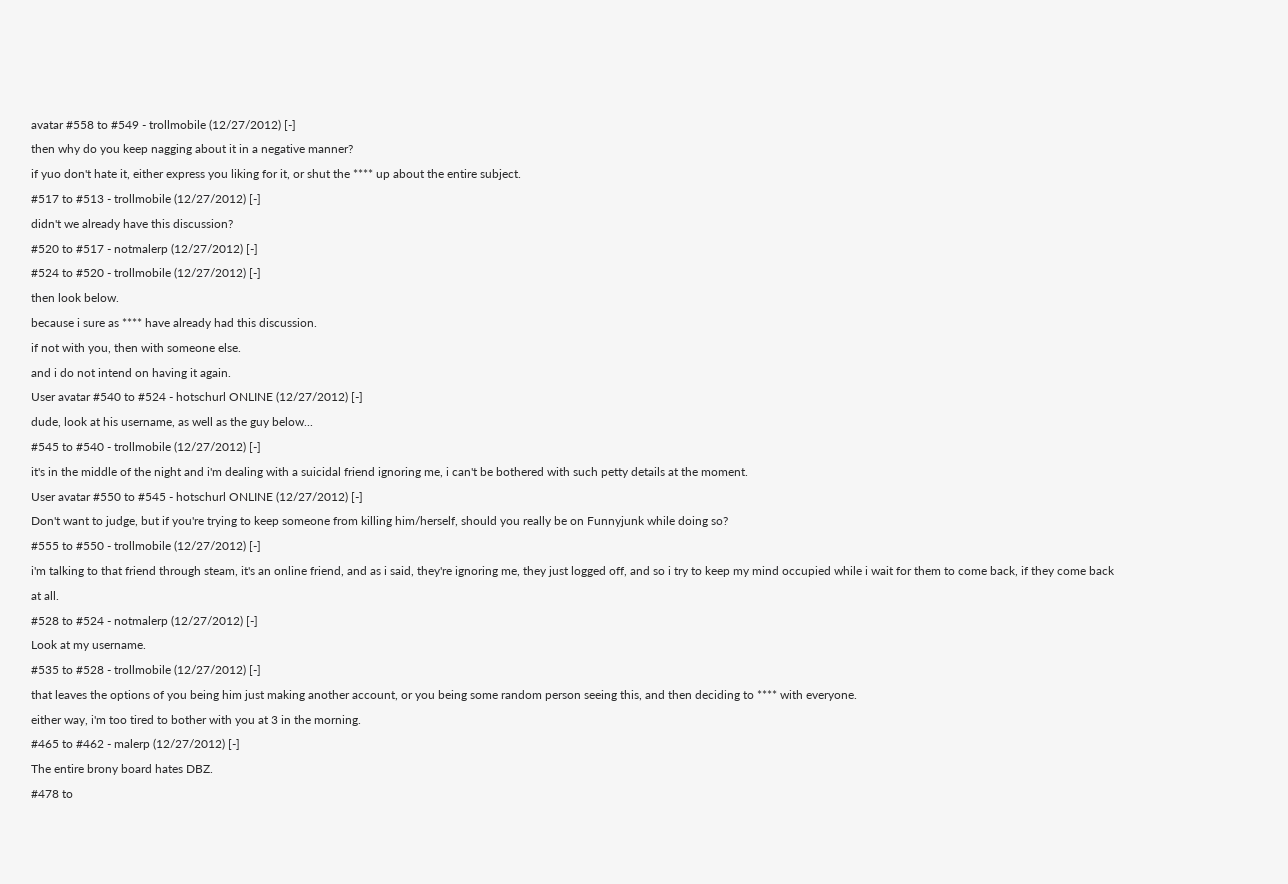avatar #558 to #549 - trollmobile (12/27/2012) [-]
then why do you keep nagging about it in a negative manner?
if yuo don't hate it, either express you liking for it, or shut the **** up about the entire subject.
#517 to #513 - trollmobile (12/27/2012) [-]
didn't we already have this discussion?
#520 to #517 - notmalerp (12/27/2012) [-]
#524 to #520 - trollmobile (12/27/2012) [-]
then look below.
because i sure as **** have already had this discussion.
if not with you, then with someone else.
and i do not intend on having it again.
User avatar #540 to #524 - hotschurl ONLINE (12/27/2012) [-]
dude, look at his username, as well as the guy below...
#545 to #540 - trollmobile (12/27/2012) [-]
it's in the middle of the night and i'm dealing with a suicidal friend ignoring me, i can't be bothered with such petty details at the moment.
User avatar #550 to #545 - hotschurl ONLINE (12/27/2012) [-]
Don't want to judge, but if you're trying to keep someone from killing him/herself, should you really be on Funnyjunk while doing so?
#555 to #550 - trollmobile (12/27/2012) [-]
i'm talking to that friend through steam, it's an online friend, and as i said, they're ignoring me, they just logged off, and so i try to keep my mind occupied while i wait for them to come back, if they come back at all.
#528 to #524 - notmalerp (12/27/2012) [-]
Look at my username.
#535 to #528 - trollmobile (12/27/2012) [-]
that leaves the options of you being him just making another account, or you being some random person seeing this, and then deciding to **** with everyone.
either way, i'm too tired to bother with you at 3 in the morning.
#465 to #462 - malerp (12/27/2012) [-]
The entire brony board hates DBZ.
#478 to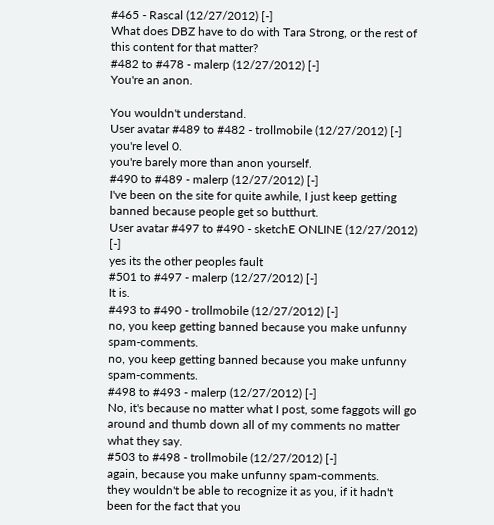#465 - Rascal (12/27/2012) [-]
What does DBZ have to do with Tara Strong, or the rest of this content for that matter?
#482 to #478 - malerp (12/27/2012) [-]
You're an anon.

You wouldn't understand.
User avatar #489 to #482 - trollmobile (12/27/2012) [-]
you're level 0.
you're barely more than anon yourself.
#490 to #489 - malerp (12/27/2012) [-]
I've been on the site for quite awhile, I just keep getting banned because people get so butthurt.
User avatar #497 to #490 - sketchE ONLINE (12/27/2012) [-]
yes its the other peoples fault
#501 to #497 - malerp (12/27/2012) [-]
It is.
#493 to #490 - trollmobile (12/27/2012) [-]
no, you keep getting banned because you make unfunny spam-comments.
no, you keep getting banned because you make unfunny spam-comments.
#498 to #493 - malerp (12/27/2012) [-]
No, it's because no matter what I post, some faggots will go around and thumb down all of my comments no matter what they say.
#503 to #498 - trollmobile (12/27/2012) [-]
again, because you make unfunny spam-comments.
they wouldn't be able to recognize it as you, if it hadn't been for the fact that you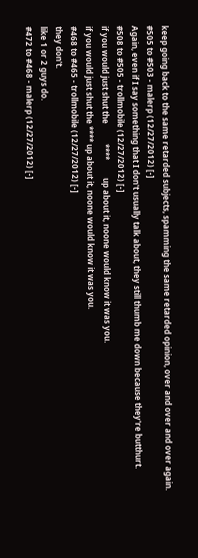keep going back to the same retarded subjects, spamming the same retarded opinion, over and over and over again.
#505 to #503 - malerp (12/27/2012) [-]
Again, even if I say something that I don't usually talk about, they still thumb me down because they're butthurt.
#508 to #505 - trollmobile (12/27/2012) [-]
if you would just shut the          ****         up about it, noone would know it was you.
if you would just shut the **** up about it, noone would know it was you.
#468 to #465 - trollmobile (12/27/2012) [-]
they don't.
like 1 or 2 guys do.
#472 to #468 - malerp (12/27/2012) [-]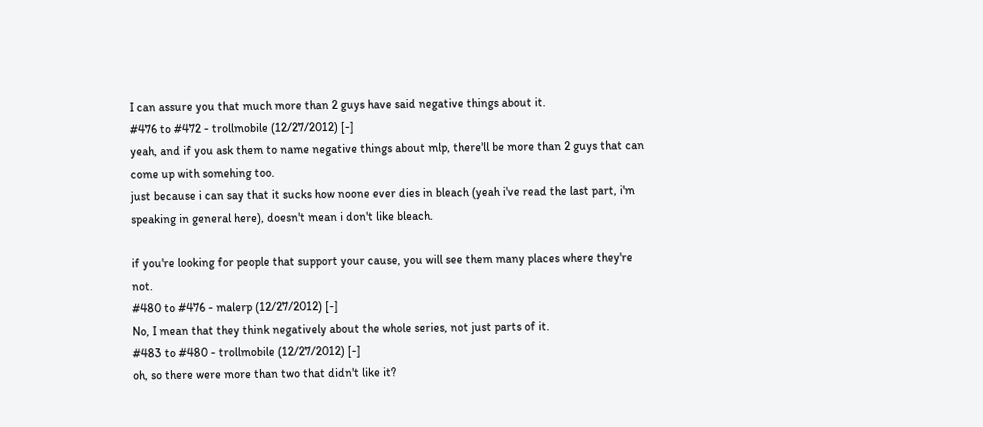I can assure you that much more than 2 guys have said negative things about it.
#476 to #472 - trollmobile (12/27/2012) [-]
yeah, and if you ask them to name negative things about mlp, there'll be more than 2 guys that can come up with somehing too.
just because i can say that it sucks how noone ever dies in bleach (yeah i've read the last part, i'm speaking in general here), doesn't mean i don't like bleach.

if you're looking for people that support your cause, you will see them many places where they're not.
#480 to #476 - malerp (12/27/2012) [-]
No, I mean that they think negatively about the whole series, not just parts of it.
#483 to #480 - trollmobile (12/27/2012) [-]
oh, so there were more than two that didn't like it?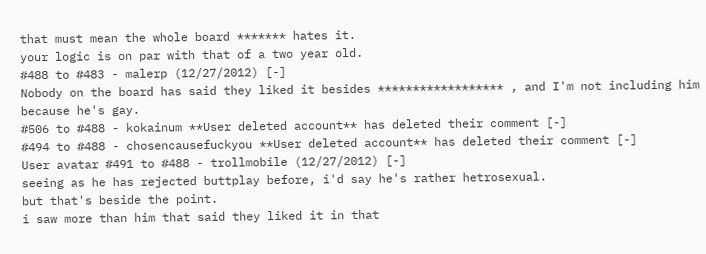that must mean the whole board ******* hates it.
your logic is on par with that of a two year old.
#488 to #483 - malerp (12/27/2012) [-]
Nobody on the board has said they liked it besides ****************** , and I'm not including him because he's gay.
#506 to #488 - kokainum **User deleted account** has deleted their comment [-]
#494 to #488 - chosencausefuckyou **User deleted account** has deleted their comment [-]
User avatar #491 to #488 - trollmobile (12/27/2012) [-]
seeing as he has rejected buttplay before, i'd say he's rather hetrosexual.
but that's beside the point.
i saw more than him that said they liked it in that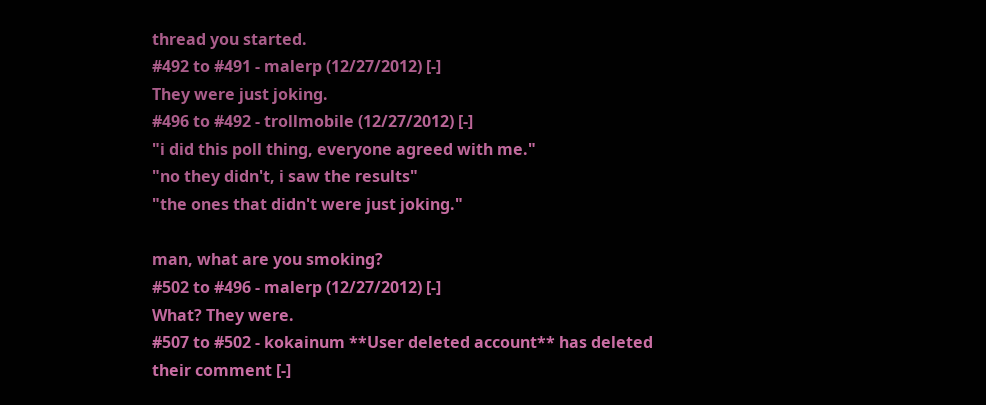thread you started.
#492 to #491 - malerp (12/27/2012) [-]
They were just joking.
#496 to #492 - trollmobile (12/27/2012) [-]
"i did this poll thing, everyone agreed with me."
"no they didn't, i saw the results"
"the ones that didn't were just joking."

man, what are you smoking?
#502 to #496 - malerp (12/27/2012) [-]
What? They were.
#507 to #502 - kokainum **User deleted account** has deleted their comment [-]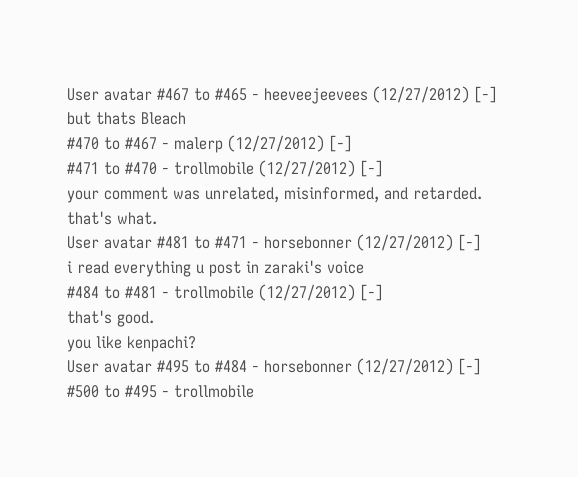User avatar #467 to #465 - heeveejeevees (12/27/2012) [-]
but thats Bleach
#470 to #467 - malerp (12/27/2012) [-]
#471 to #470 - trollmobile (12/27/2012) [-]
your comment was unrelated, misinformed, and retarded.
that's what.
User avatar #481 to #471 - horsebonner (12/27/2012) [-]
i read everything u post in zaraki's voice
#484 to #481 - trollmobile (12/27/2012) [-]
that's good.
you like kenpachi?
User avatar #495 to #484 - horsebonner (12/27/2012) [-]
#500 to #495 - trollmobile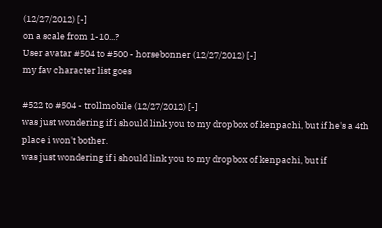(12/27/2012) [-]
on a scale from 1-10...?
User avatar #504 to #500 - horsebonner (12/27/2012) [-]
my fav character list goes

#522 to #504 - trollmobile (12/27/2012) [-]
was just wondering if i should link you to my dropbox of kenpachi, but if he's a 4th place i won't bother.
was just wondering if i should link you to my dropbox of kenpachi, but if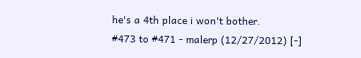he's a 4th place i won't bother.
#473 to #471 - malerp (12/27/2012) [-]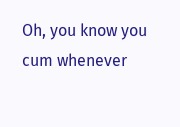Oh, you know you cum whenever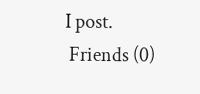I post.
 Friends (0)